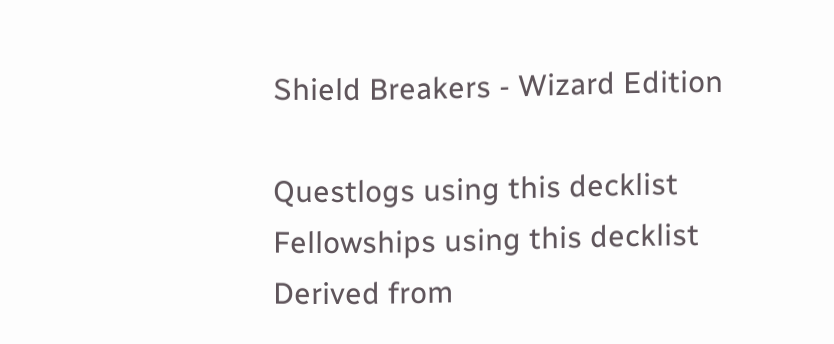Shield Breakers - Wizard Edition

Questlogs using this decklist
Fellowships using this decklist
Derived from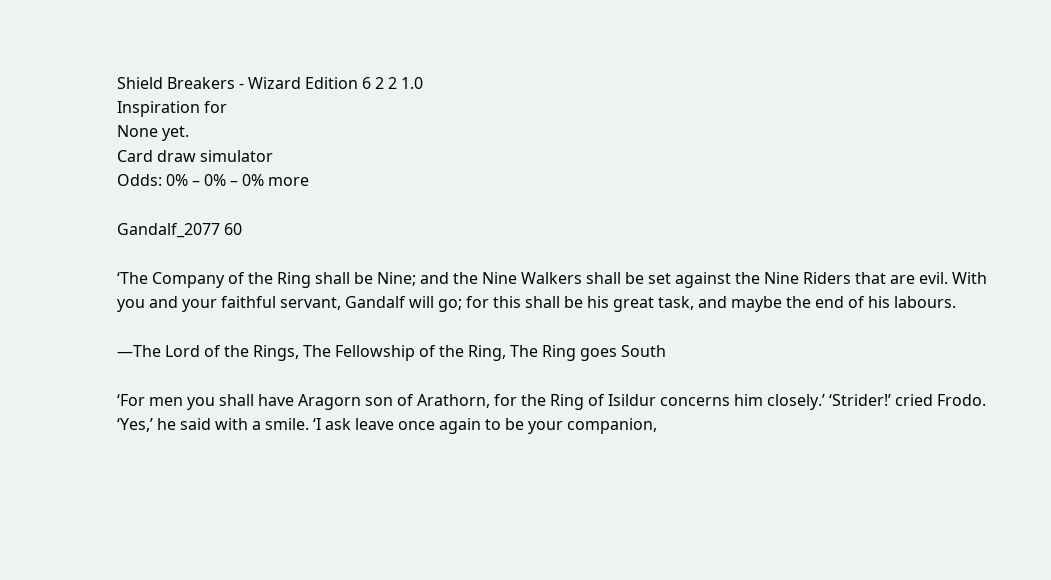Shield Breakers - Wizard Edition 6 2 2 1.0
Inspiration for
None yet.
Card draw simulator
Odds: 0% – 0% – 0% more

Gandalf_2077 60

‘The Company of the Ring shall be Nine; and the Nine Walkers shall be set against the Nine Riders that are evil. With you and your faithful servant, Gandalf will go; for this shall be his great task, and maybe the end of his labours.

—The Lord of the Rings, The Fellowship of the Ring, The Ring goes South

‘For men you shall have Aragorn son of Arathorn, for the Ring of Isildur concerns him closely.’ ‘Strider!’ cried Frodo. ‘Yes,’ he said with a smile. ‘I ask leave once again to be your companion,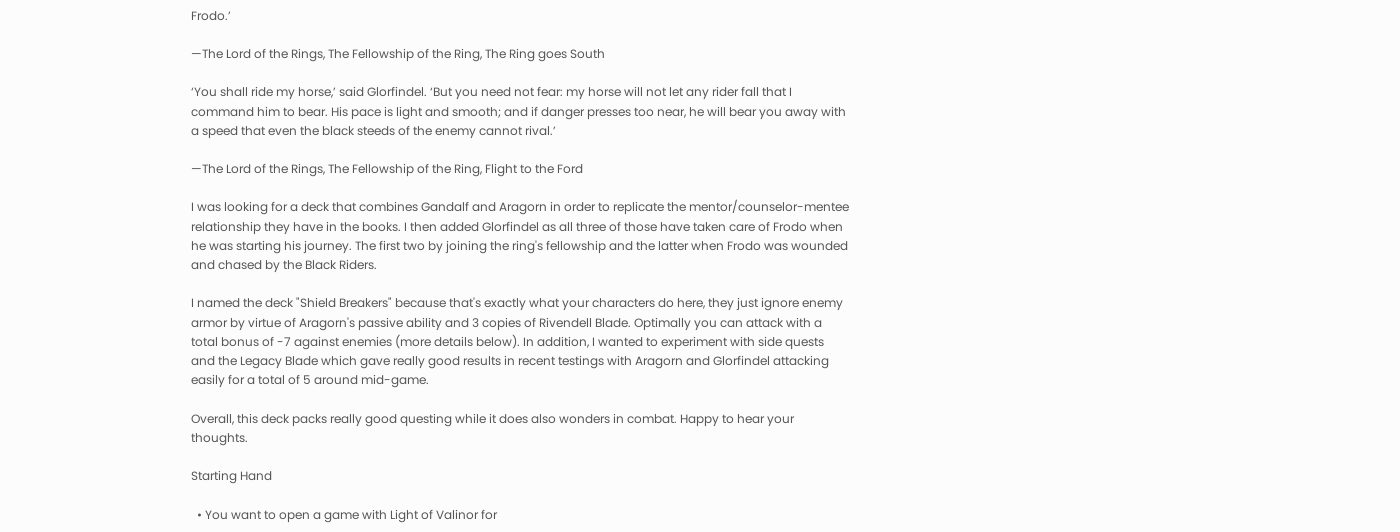Frodo.’

—The Lord of the Rings, The Fellowship of the Ring, The Ring goes South

‘You shall ride my horse,’ said Glorfindel. ‘But you need not fear: my horse will not let any rider fall that I command him to bear. His pace is light and smooth; and if danger presses too near, he will bear you away with a speed that even the black steeds of the enemy cannot rival.’

—The Lord of the Rings, The Fellowship of the Ring, Flight to the Ford

I was looking for a deck that combines Gandalf and Aragorn in order to replicate the mentor/counselor-mentee relationship they have in the books. I then added Glorfindel as all three of those have taken care of Frodo when he was starting his journey. The first two by joining the ring's fellowship and the latter when Frodo was wounded and chased by the Black Riders.

I named the deck "Shield Breakers" because that's exactly what your characters do here, they just ignore enemy armor by virtue of Aragorn's passive ability and 3 copies of Rivendell Blade. Optimally you can attack with a total bonus of -7 against enemies (more details below). In addition, I wanted to experiment with side quests and the Legacy Blade which gave really good results in recent testings with Aragorn and Glorfindel attacking easily for a total of 5 around mid-game.

Overall, this deck packs really good questing while it does also wonders in combat. Happy to hear your thoughts.

Starting Hand

  • You want to open a game with Light of Valinor for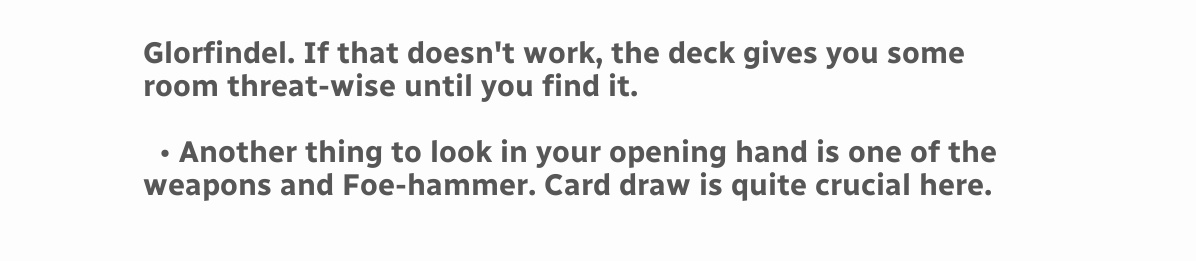Glorfindel. If that doesn't work, the deck gives you some room threat-wise until you find it.

  • Another thing to look in your opening hand is one of the weapons and Foe-hammer. Card draw is quite crucial here.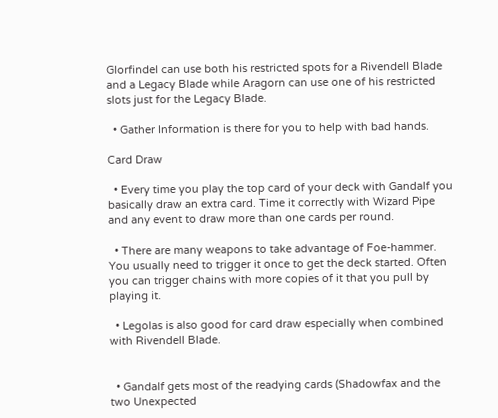Glorfindel can use both his restricted spots for a Rivendell Blade and a Legacy Blade while Aragorn can use one of his restricted slots just for the Legacy Blade.

  • Gather Information is there for you to help with bad hands.

Card Draw

  • Every time you play the top card of your deck with Gandalf you basically draw an extra card. Time it correctly with Wizard Pipe and any event to draw more than one cards per round.

  • There are many weapons to take advantage of Foe-hammer. You usually need to trigger it once to get the deck started. Often you can trigger chains with more copies of it that you pull by playing it.

  • Legolas is also good for card draw especially when combined with Rivendell Blade.


  • Gandalf gets most of the readying cards (Shadowfax and the two Unexpected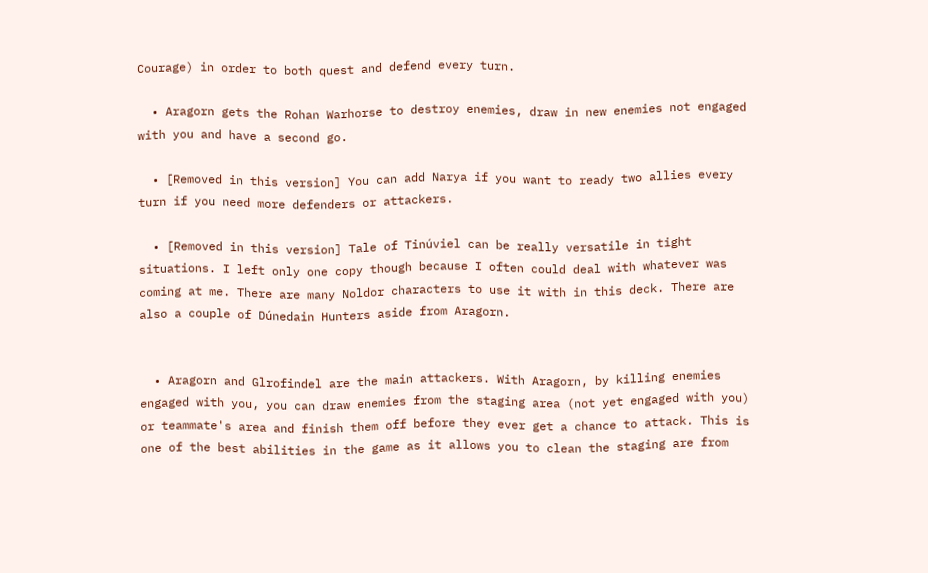Courage) in order to both quest and defend every turn.

  • Aragorn gets the Rohan Warhorse to destroy enemies, draw in new enemies not engaged with you and have a second go.

  • [Removed in this version] You can add Narya if you want to ready two allies every turn if you need more defenders or attackers.

  • [Removed in this version] Tale of Tinúviel can be really versatile in tight situations. I left only one copy though because I often could deal with whatever was coming at me. There are many Noldor characters to use it with in this deck. There are also a couple of Dúnedain Hunters aside from Aragorn.


  • Aragorn and Glrofindel are the main attackers. With Aragorn, by killing enemies engaged with you, you can draw enemies from the staging area (not yet engaged with you) or teammate's area and finish them off before they ever get a chance to attack. This is one of the best abilities in the game as it allows you to clean the staging are from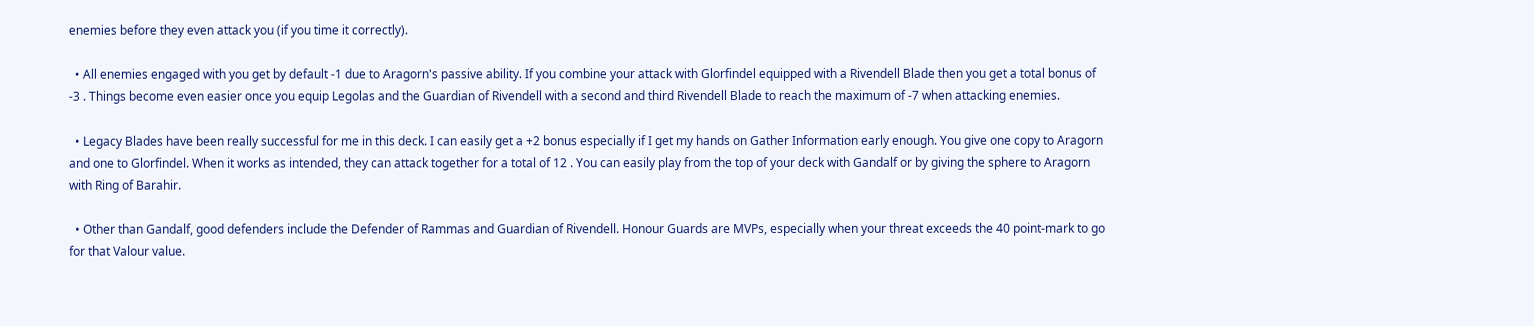enemies before they even attack you (if you time it correctly).

  • All enemies engaged with you get by default -1 due to Aragorn's passive ability. If you combine your attack with Glorfindel equipped with a Rivendell Blade then you get a total bonus of -3 . Things become even easier once you equip Legolas and the Guardian of Rivendell with a second and third Rivendell Blade to reach the maximum of -7 when attacking enemies.

  • Legacy Blades have been really successful for me in this deck. I can easily get a +2 bonus especially if I get my hands on Gather Information early enough. You give one copy to Aragorn and one to Glorfindel. When it works as intended, they can attack together for a total of 12 . You can easily play from the top of your deck with Gandalf or by giving the sphere to Aragorn with Ring of Barahir.

  • Other than Gandalf, good defenders include the Defender of Rammas and Guardian of Rivendell. Honour Guards are MVPs, especially when your threat exceeds the 40 point-mark to go for that Valour value.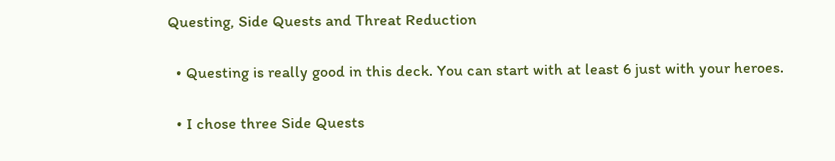Questing, Side Quests and Threat Reduction

  • Questing is really good in this deck. You can start with at least 6 just with your heroes.

  • I chose three Side Quests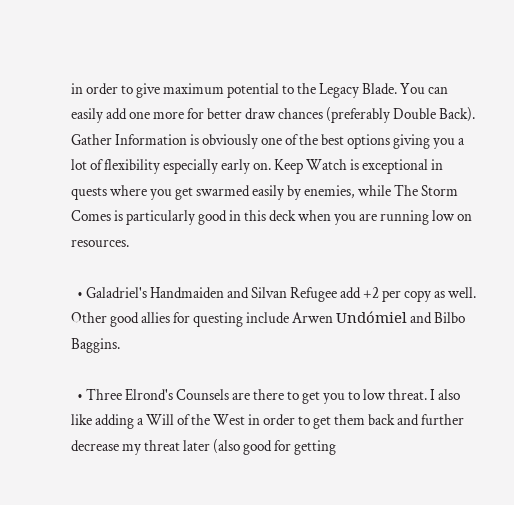in order to give maximum potential to the Legacy Blade. You can easily add one more for better draw chances (preferably Double Back). Gather Information is obviously one of the best options giving you a lot of flexibility especially early on. Keep Watch is exceptional in quests where you get swarmed easily by enemies, while The Storm Comes is particularly good in this deck when you are running low on resources.

  • Galadriel's Handmaiden and Silvan Refugee add +2 per copy as well. Other good allies for questing include Arwen Undómiel and Bilbo Baggins.

  • Three Elrond's Counsels are there to get you to low threat. I also like adding a Will of the West in order to get them back and further decrease my threat later (also good for getting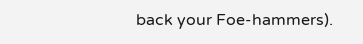back your Foe-hammers).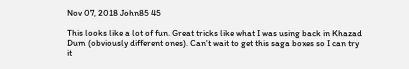Nov 07, 2018 John85 45

This looks like a lot of fun. Great tricks like what I was using back in Khazad Dum (obviously different ones). Can't wait to get this saga boxes so I can try it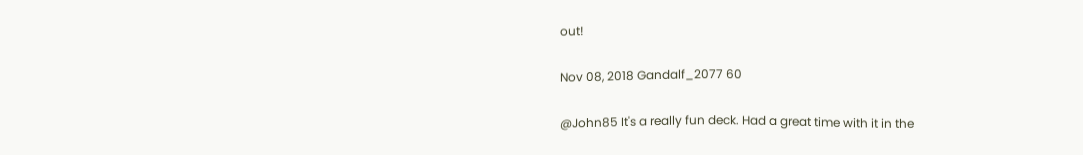out!

Nov 08, 2018 Gandalf_2077 60

@John85 It's a really fun deck. Had a great time with it in the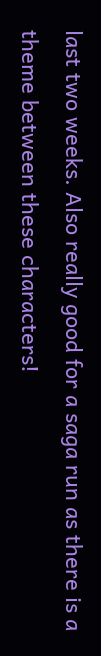last two weeks. Also really good for a saga run as there is a theme between these characters!